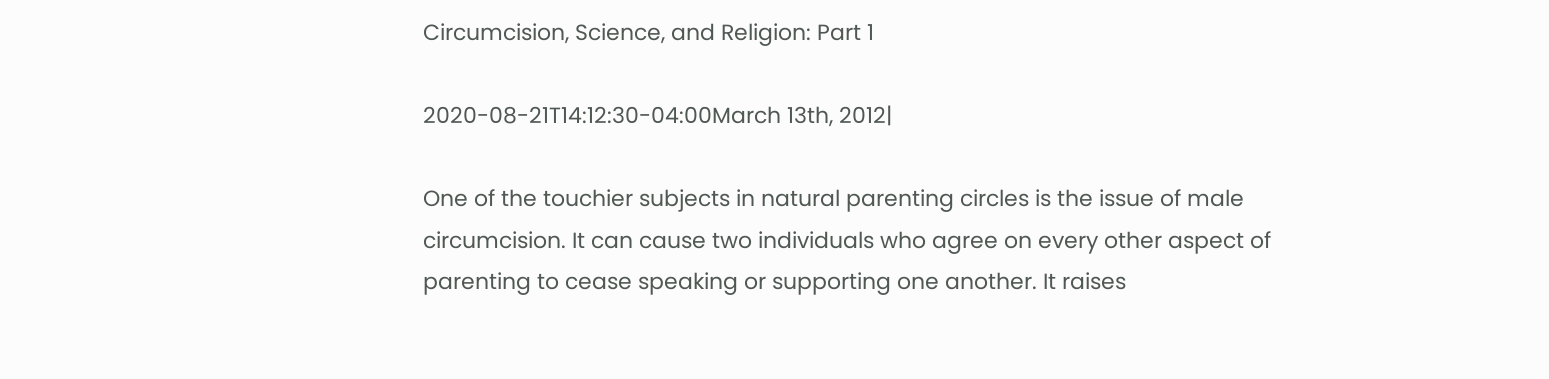Circumcision, Science, and Religion: Part 1

2020-08-21T14:12:30-04:00March 13th, 2012|

One of the touchier subjects in natural parenting circles is the issue of male circumcision. It can cause two individuals who agree on every other aspect of parenting to cease speaking or supporting one another. It raises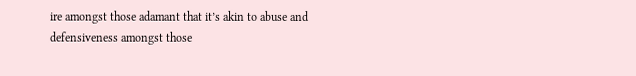ire amongst those adamant that it’s akin to abuse and defensiveness amongst those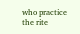who practice the rite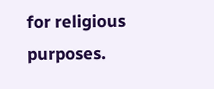for religious purposes.